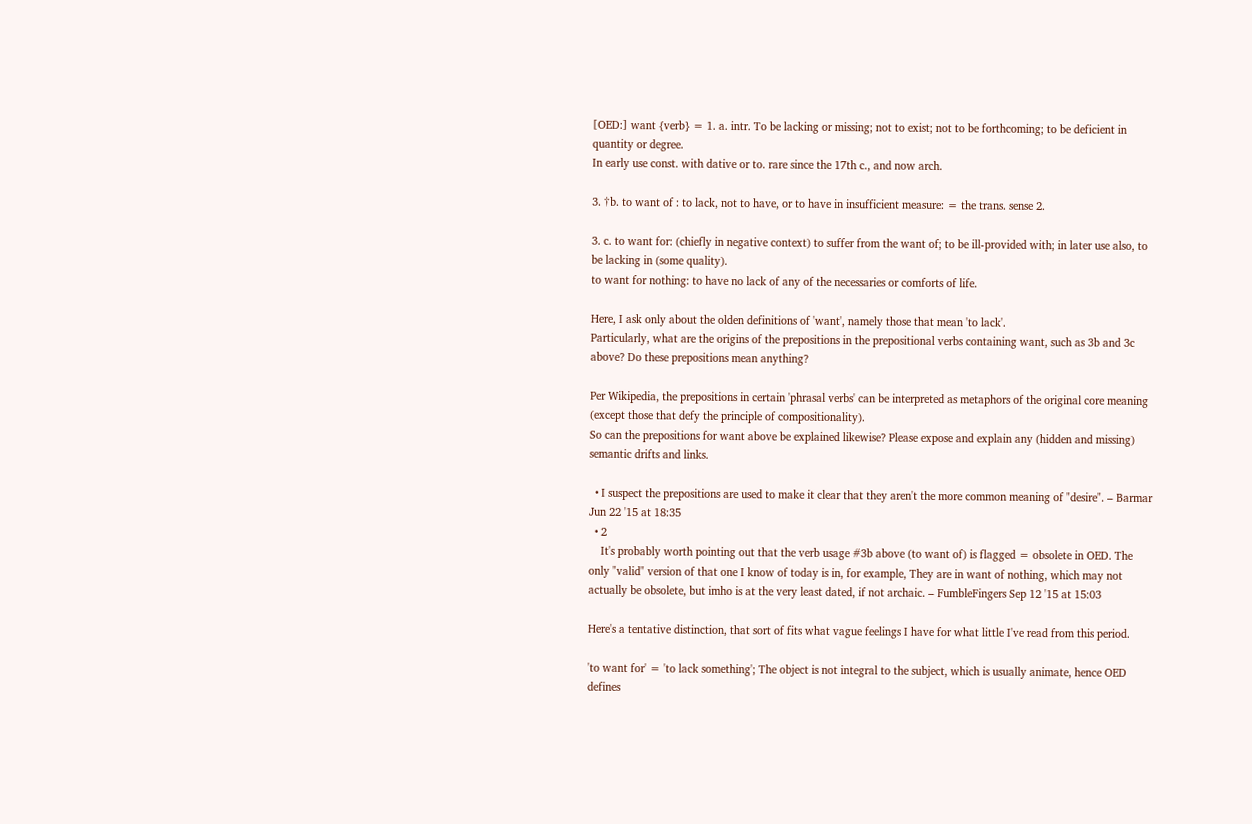[OED:] want {verb} = 1. a. intr. To be lacking or missing; not to exist; not to be forthcoming; to be deficient in quantity or degree.
In early use const. with dative or to. rare since the 17th c., and now arch.

3. †b. to want of : to lack, not to have, or to have in insufficient measure: = the trans. sense 2.

3. c. to want for: (chiefly in negative context) to suffer from the want of; to be ill-provided with; in later use also, to be lacking in (some quality).
to want for nothing: to have no lack of any of the necessaries or comforts of life.

Here, I ask only about the olden definitions of 'want', namely those that mean 'to lack'.
Particularly, what are the origins of the prepositions in the prepositional verbs containing want, such as 3b and 3c above? Do these prepositions mean anything?

Per Wikipedia, the prepositions in certain 'phrasal verbs' can be interpreted as metaphors of the original core meaning (except those that defy the principle of compositionality).
So can the prepositions for want above be explained likewise? Please expose and explain any (hidden and missing) semantic drifts and links.

  • I suspect the prepositions are used to make it clear that they aren't the more common meaning of "desire". – Barmar Jun 22 '15 at 18:35
  • 2
    It's probably worth pointing out that the verb usage #3b above (to want of) is flagged = obsolete in OED. The only "valid" version of that one I know of today is in, for example, They are in want of nothing, which may not actually be obsolete, but imho is at the very least dated, if not archaic. – FumbleFingers Sep 12 '15 at 15:03

Here's a tentative distinction, that sort of fits what vague feelings I have for what little I've read from this period.

'to want for' = 'to lack something'; The object is not integral to the subject, which is usually animate, hence OED defines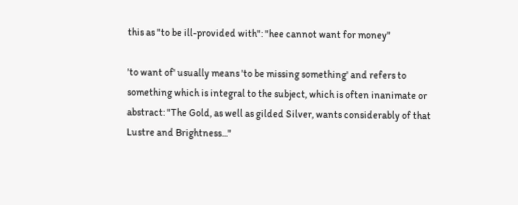this as "to be ill-provided with": "hee cannot want for money"

'to want of' usually means 'to be missing something' and refers to something which is integral to the subject, which is often inanimate or abstract: "The Gold, as well as gilded Silver, wants considerably of that Lustre and Brightness..."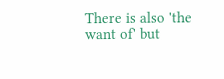There is also 'the want of' but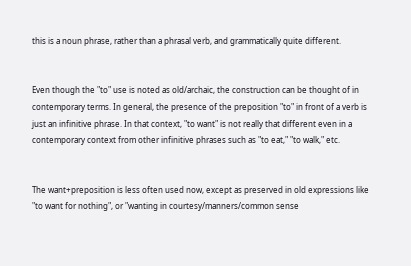this is a noun phrase, rather than a phrasal verb, and grammatically quite different.


Even though the "to" use is noted as old/archaic, the construction can be thought of in contemporary terms. In general, the presence of the preposition "to" in front of a verb is just an infinitive phrase. In that context, "to want" is not really that different even in a contemporary context from other infinitive phrases such as "to eat," "to walk," etc.


The want+preposition is less often used now, except as preserved in old expressions like "to want for nothing", or "wanting in courtesy/manners/common sense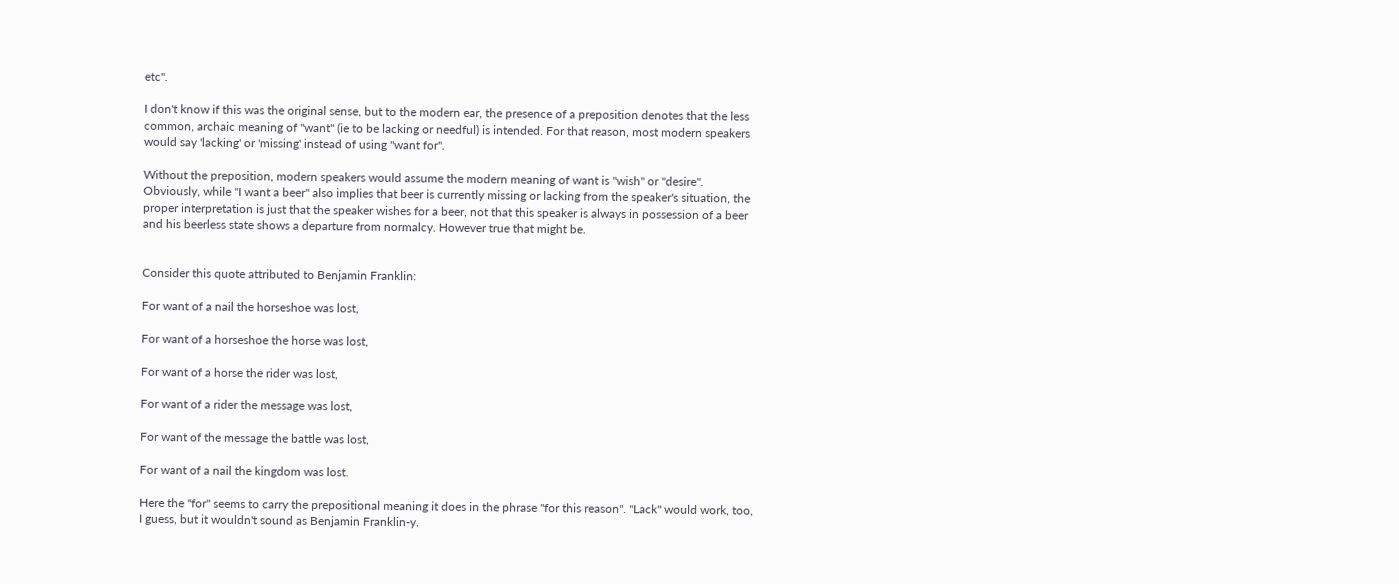etc".

I don't know if this was the original sense, but to the modern ear, the presence of a preposition denotes that the less common, archaic meaning of "want" (ie to be lacking or needful) is intended. For that reason, most modern speakers would say 'lacking' or 'missing' instead of using "want for".

Without the preposition, modern speakers would assume the modern meaning of want is "wish" or "desire". Obviously, while "I want a beer" also implies that beer is currently missing or lacking from the speaker's situation, the proper interpretation is just that the speaker wishes for a beer, not that this speaker is always in possession of a beer and his beerless state shows a departure from normalcy. However true that might be.


Consider this quote attributed to Benjamin Franklin:

For want of a nail the horseshoe was lost,

For want of a horseshoe the horse was lost,

For want of a horse the rider was lost,

For want of a rider the message was lost,

For want of the message the battle was lost,

For want of a nail the kingdom was lost.

Here the "for" seems to carry the prepositional meaning it does in the phrase "for this reason". "Lack" would work, too, I guess, but it wouldn't sound as Benjamin Franklin-y.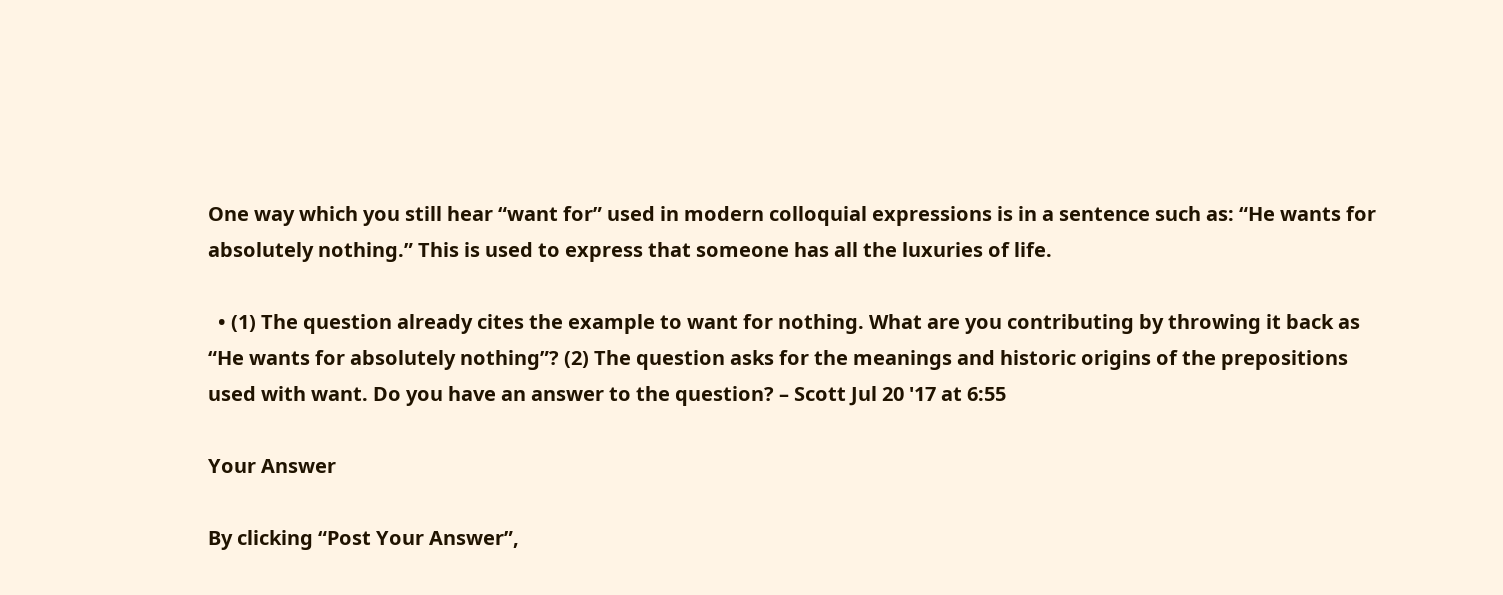One way which you still hear “want for” used in modern colloquial expressions is in a sentence such as: “He wants for absolutely nothing.” This is used to express that someone has all the luxuries of life.

  • (1) The question already cites the example to want for nothing. What are you contributing by throwing it back as “He wants for absolutely nothing”? (2) The question asks for the meanings and historic origins of the prepositions used with want. Do you have an answer to the question? – Scott Jul 20 '17 at 6:55

Your Answer

By clicking “Post Your Answer”,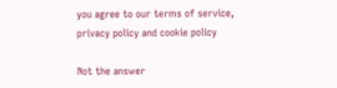you agree to our terms of service, privacy policy and cookie policy

Not the answer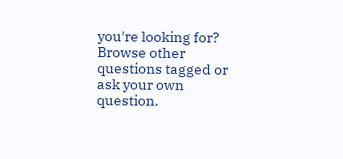you're looking for? Browse other questions tagged or ask your own question.